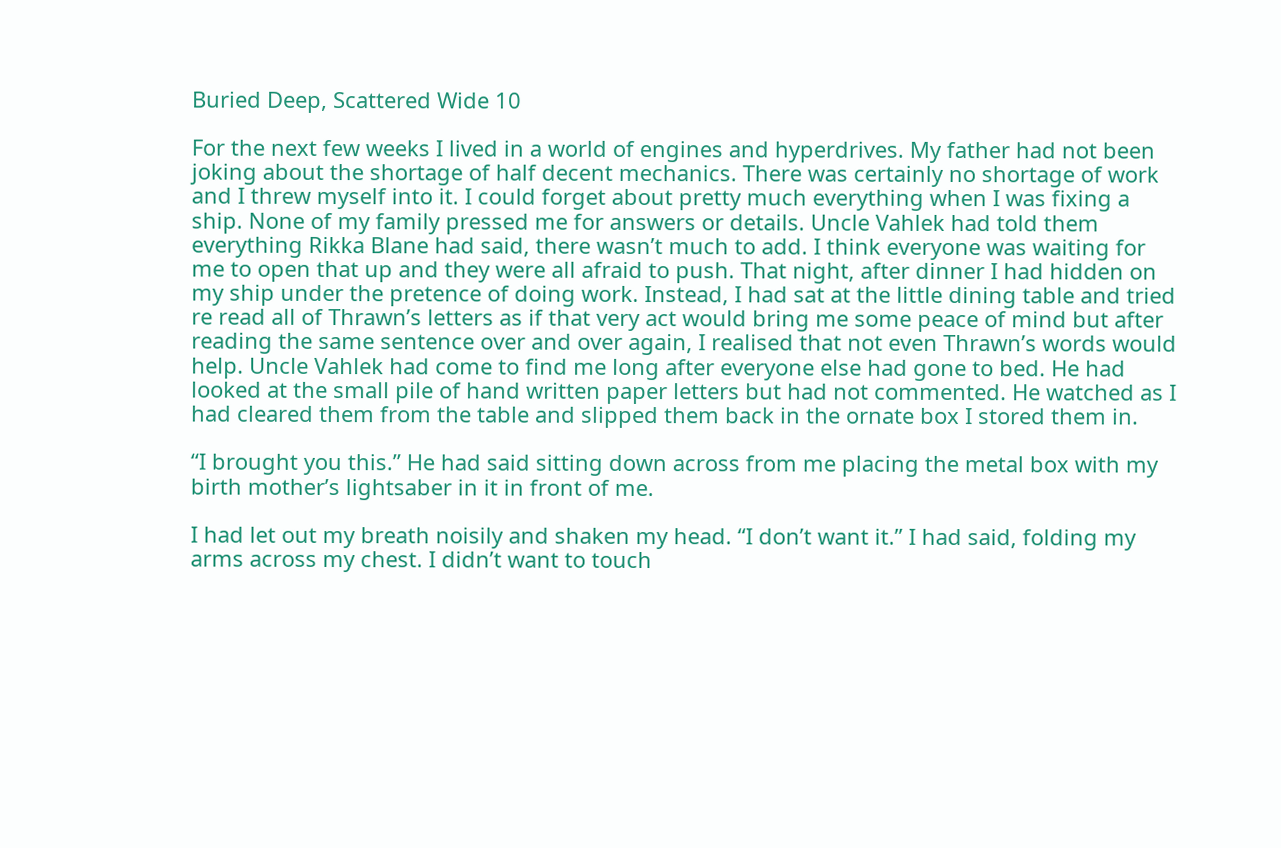Buried Deep, Scattered Wide 10

For the next few weeks I lived in a world of engines and hyperdrives. My father had not been joking about the shortage of half decent mechanics. There was certainly no shortage of work and I threw myself into it. I could forget about pretty much everything when I was fixing a ship. None of my family pressed me for answers or details. Uncle Vahlek had told them everything Rikka Blane had said, there wasn’t much to add. I think everyone was waiting for me to open that up and they were all afraid to push. That night, after dinner I had hidden on my ship under the pretence of doing work. Instead, I had sat at the little dining table and tried re read all of Thrawn’s letters as if that very act would bring me some peace of mind but after reading the same sentence over and over again, I realised that not even Thrawn’s words would help. Uncle Vahlek had come to find me long after everyone else had gone to bed. He had looked at the small pile of hand written paper letters but had not commented. He watched as I had cleared them from the table and slipped them back in the ornate box I stored them in.

“I brought you this.” He had said sitting down across from me placing the metal box with my birth mother’s lightsaber in it in front of me.

I had let out my breath noisily and shaken my head. “I don’t want it.” I had said, folding my arms across my chest. I didn’t want to touch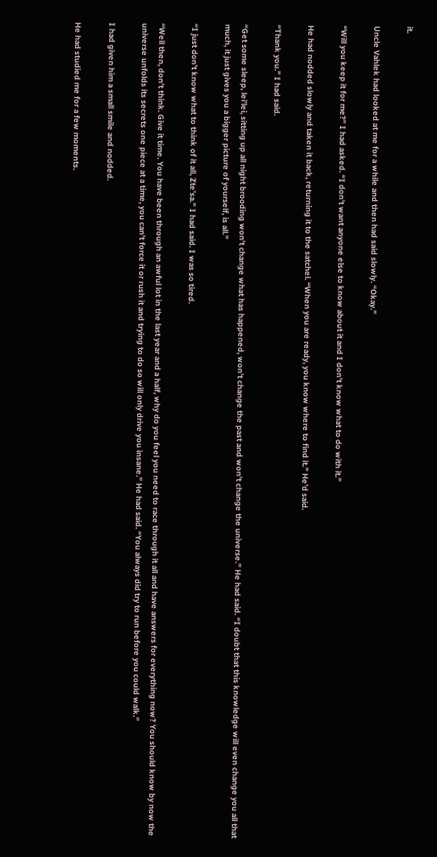it.

Uncle Vahlek had looked at me for a while and then had said slowly. “Okay.”

“Will you keep it for me?” I had asked. “I don’t want anyone else to know about it and I don’t know what to do with it.”

He had nodded slowly and taken it back, returning it to the satchel. “When you are ready, you know where to find it.” He’d said.

“Thank you.” I had said.

“Get some sleep, lei’lei, sitting up all night brooding won’t change what has happened, won’t change the past and won’t change the universe.” He had said. “I doubt that this knowledge will even change you all that much, it just gives you a bigger picture of yourself, is all.”

“I just don’t know what to think of it all, Zte’sa.” I had said. I was so tired.

“Well then, don’t think. Give it time. You have been through an awful lot in the last year and a half, why do you feel you need to race through it all and have answers for everything now? You should know by now the universe unfolds its secrets one piece at a time, you can’t force it or rush it and trying to do so will only drive you insane.” He had said. “You always did try to run before you could walk.”

I had given him a small smile and nodded.

He had studied me for a few moments.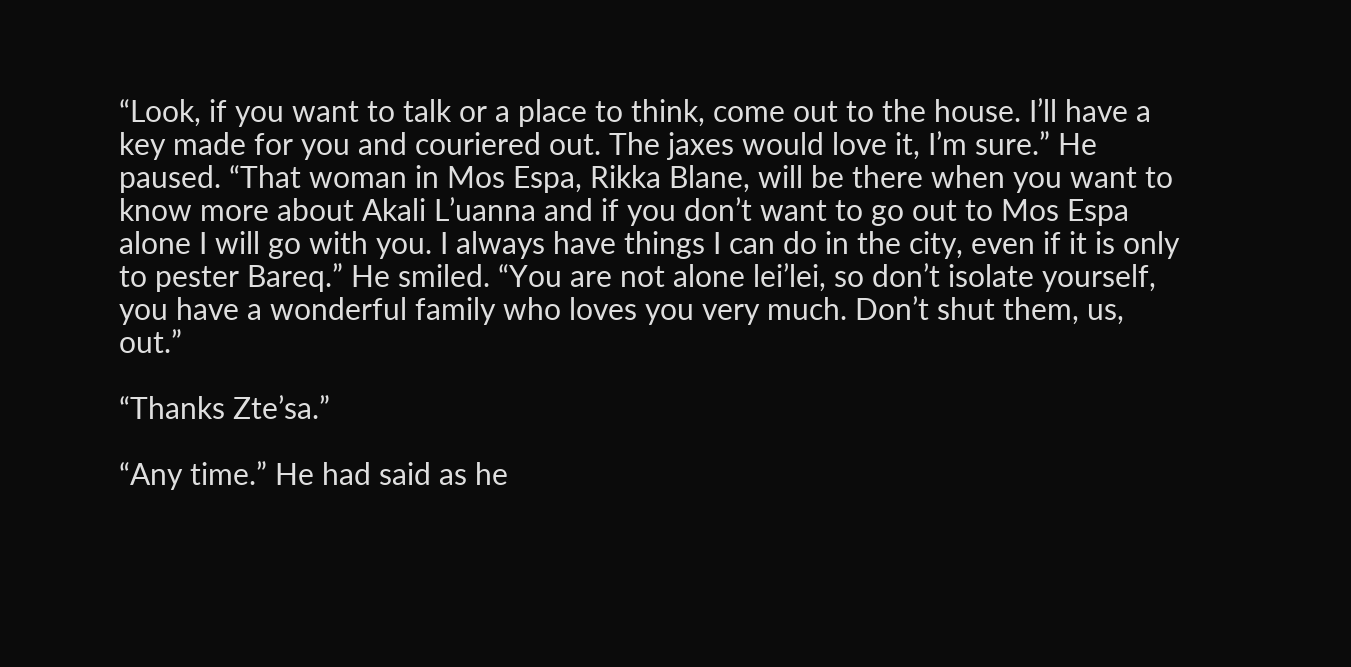“Look, if you want to talk or a place to think, come out to the house. I’ll have a key made for you and couriered out. The jaxes would love it, I’m sure.” He paused. “That woman in Mos Espa, Rikka Blane, will be there when you want to know more about Akali L’uanna and if you don’t want to go out to Mos Espa alone I will go with you. I always have things I can do in the city, even if it is only to pester Bareq.” He smiled. “You are not alone lei’lei, so don’t isolate yourself, you have a wonderful family who loves you very much. Don’t shut them, us, out.”

“Thanks Zte’sa.”

“Any time.” He had said as he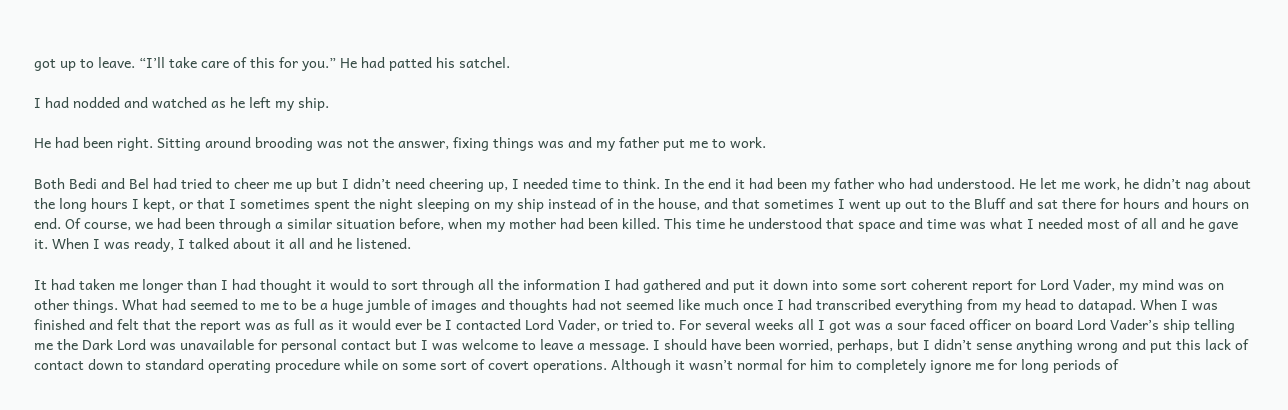got up to leave. “I’ll take care of this for you.” He had patted his satchel.

I had nodded and watched as he left my ship.

He had been right. Sitting around brooding was not the answer, fixing things was and my father put me to work.

Both Bedi and Bel had tried to cheer me up but I didn’t need cheering up, I needed time to think. In the end it had been my father who had understood. He let me work, he didn’t nag about the long hours I kept, or that I sometimes spent the night sleeping on my ship instead of in the house, and that sometimes I went up out to the Bluff and sat there for hours and hours on end. Of course, we had been through a similar situation before, when my mother had been killed. This time he understood that space and time was what I needed most of all and he gave it. When I was ready, I talked about it all and he listened.

It had taken me longer than I had thought it would to sort through all the information I had gathered and put it down into some sort coherent report for Lord Vader, my mind was on other things. What had seemed to me to be a huge jumble of images and thoughts had not seemed like much once I had transcribed everything from my head to datapad. When I was finished and felt that the report was as full as it would ever be I contacted Lord Vader, or tried to. For several weeks all I got was a sour faced officer on board Lord Vader’s ship telling me the Dark Lord was unavailable for personal contact but I was welcome to leave a message. I should have been worried, perhaps, but I didn’t sense anything wrong and put this lack of contact down to standard operating procedure while on some sort of covert operations. Although it wasn’t normal for him to completely ignore me for long periods of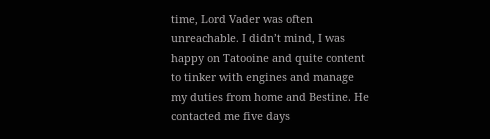time, Lord Vader was often unreachable. I didn’t mind, I was happy on Tatooine and quite content to tinker with engines and manage my duties from home and Bestine. He contacted me five days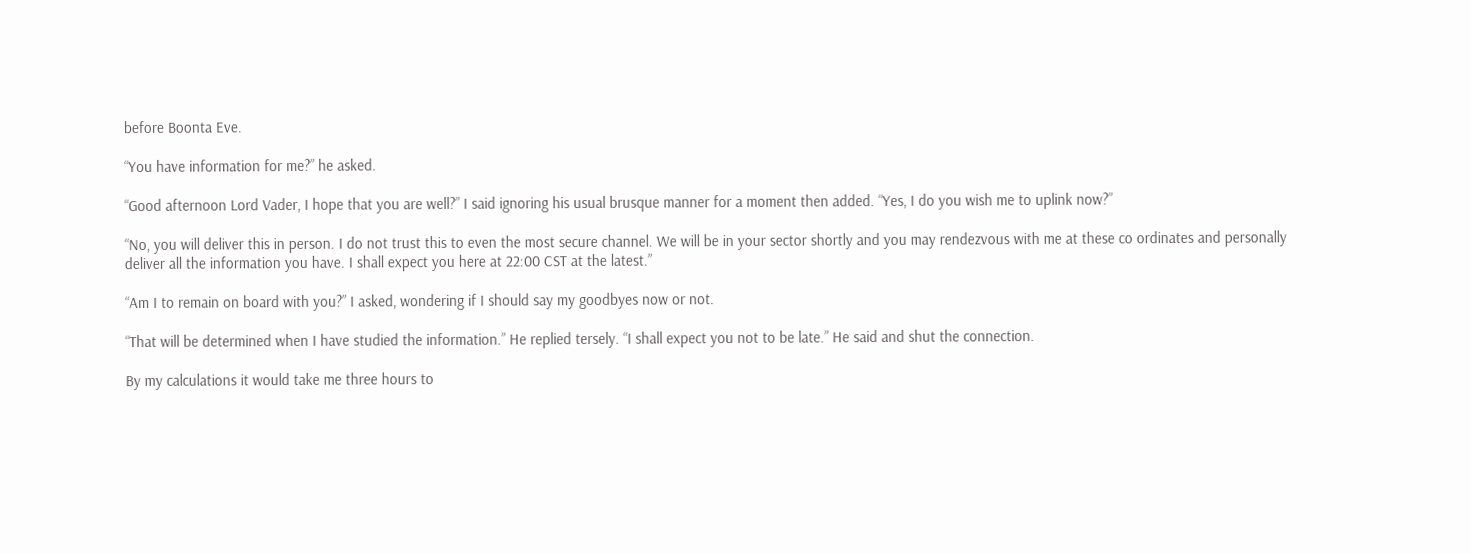before Boonta Eve.

“You have information for me?” he asked.

“Good afternoon Lord Vader, I hope that you are well?” I said ignoring his usual brusque manner for a moment then added. “Yes, I do you wish me to uplink now?”

“No, you will deliver this in person. I do not trust this to even the most secure channel. We will be in your sector shortly and you may rendezvous with me at these co ordinates and personally deliver all the information you have. I shall expect you here at 22:00 CST at the latest.”

“Am I to remain on board with you?” I asked, wondering if I should say my goodbyes now or not.

“That will be determined when I have studied the information.” He replied tersely. “I shall expect you not to be late.” He said and shut the connection.

By my calculations it would take me three hours to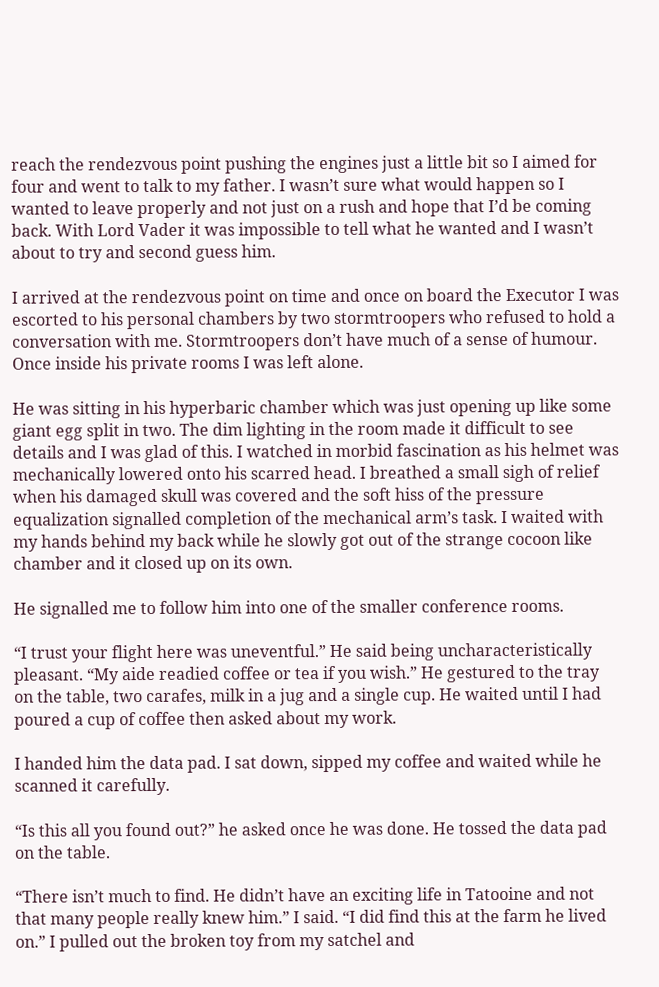reach the rendezvous point pushing the engines just a little bit so I aimed for four and went to talk to my father. I wasn’t sure what would happen so I wanted to leave properly and not just on a rush and hope that I’d be coming back. With Lord Vader it was impossible to tell what he wanted and I wasn’t about to try and second guess him.

I arrived at the rendezvous point on time and once on board the Executor I was escorted to his personal chambers by two stormtroopers who refused to hold a conversation with me. Stormtroopers don’t have much of a sense of humour. Once inside his private rooms I was left alone.

He was sitting in his hyperbaric chamber which was just opening up like some giant egg split in two. The dim lighting in the room made it difficult to see details and I was glad of this. I watched in morbid fascination as his helmet was mechanically lowered onto his scarred head. I breathed a small sigh of relief when his damaged skull was covered and the soft hiss of the pressure equalization signalled completion of the mechanical arm’s task. I waited with my hands behind my back while he slowly got out of the strange cocoon like chamber and it closed up on its own.

He signalled me to follow him into one of the smaller conference rooms.

“I trust your flight here was uneventful.” He said being uncharacteristically pleasant. “My aide readied coffee or tea if you wish.” He gestured to the tray on the table, two carafes, milk in a jug and a single cup. He waited until I had poured a cup of coffee then asked about my work.

I handed him the data pad. I sat down, sipped my coffee and waited while he scanned it carefully.

“Is this all you found out?” he asked once he was done. He tossed the data pad on the table.

“There isn’t much to find. He didn’t have an exciting life in Tatooine and not that many people really knew him.” I said. “I did find this at the farm he lived on.” I pulled out the broken toy from my satchel and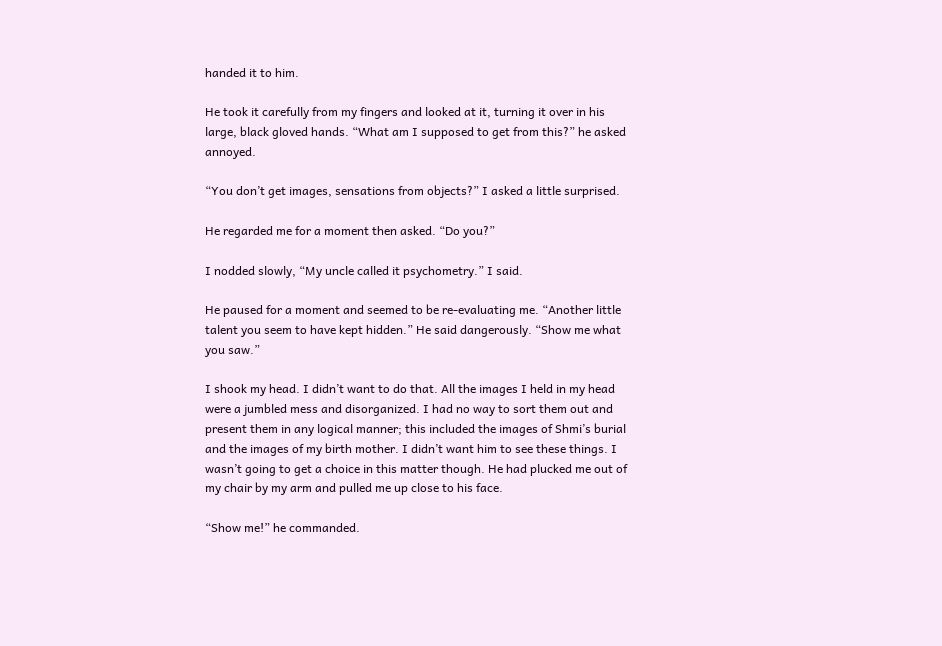handed it to him.

He took it carefully from my fingers and looked at it, turning it over in his large, black gloved hands. “What am I supposed to get from this?” he asked annoyed.

“You don’t get images, sensations from objects?” I asked a little surprised.

He regarded me for a moment then asked. “Do you?”

I nodded slowly, “My uncle called it psychometry.” I said.

He paused for a moment and seemed to be re-evaluating me. “Another little talent you seem to have kept hidden.” He said dangerously. “Show me what you saw.”

I shook my head. I didn’t want to do that. All the images I held in my head were a jumbled mess and disorganized. I had no way to sort them out and present them in any logical manner; this included the images of Shmi’s burial and the images of my birth mother. I didn’t want him to see these things. I wasn’t going to get a choice in this matter though. He had plucked me out of my chair by my arm and pulled me up close to his face.

“Show me!” he commanded.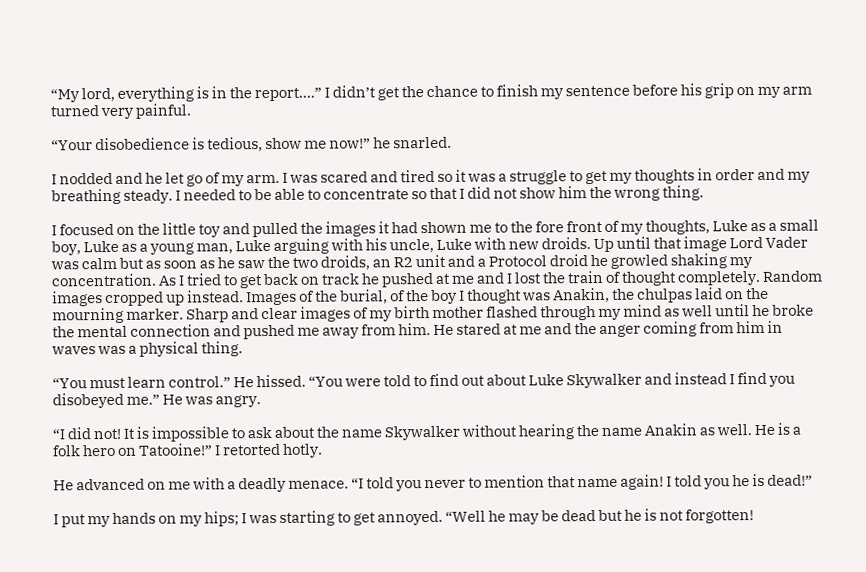“My lord, everything is in the report….” I didn’t get the chance to finish my sentence before his grip on my arm turned very painful.

“Your disobedience is tedious, show me now!” he snarled.

I nodded and he let go of my arm. I was scared and tired so it was a struggle to get my thoughts in order and my breathing steady. I needed to be able to concentrate so that I did not show him the wrong thing.

I focused on the little toy and pulled the images it had shown me to the fore front of my thoughts, Luke as a small boy, Luke as a young man, Luke arguing with his uncle, Luke with new droids. Up until that image Lord Vader was calm but as soon as he saw the two droids, an R2 unit and a Protocol droid he growled shaking my concentration. As I tried to get back on track he pushed at me and I lost the train of thought completely. Random images cropped up instead. Images of the burial, of the boy I thought was Anakin, the chulpas laid on the mourning marker. Sharp and clear images of my birth mother flashed through my mind as well until he broke the mental connection and pushed me away from him. He stared at me and the anger coming from him in waves was a physical thing.

“You must learn control.” He hissed. “You were told to find out about Luke Skywalker and instead I find you disobeyed me.” He was angry.

“I did not! It is impossible to ask about the name Skywalker without hearing the name Anakin as well. He is a folk hero on Tatooine!” I retorted hotly.

He advanced on me with a deadly menace. “I told you never to mention that name again! I told you he is dead!”

I put my hands on my hips; I was starting to get annoyed. “Well he may be dead but he is not forgotten!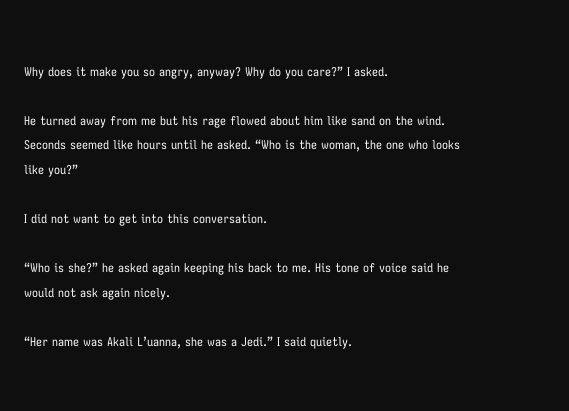Why does it make you so angry, anyway? Why do you care?” I asked.

He turned away from me but his rage flowed about him like sand on the wind. Seconds seemed like hours until he asked. “Who is the woman, the one who looks like you?”

I did not want to get into this conversation.

“Who is she?” he asked again keeping his back to me. His tone of voice said he would not ask again nicely.

“Her name was Akali L’uanna, she was a Jedi.” I said quietly.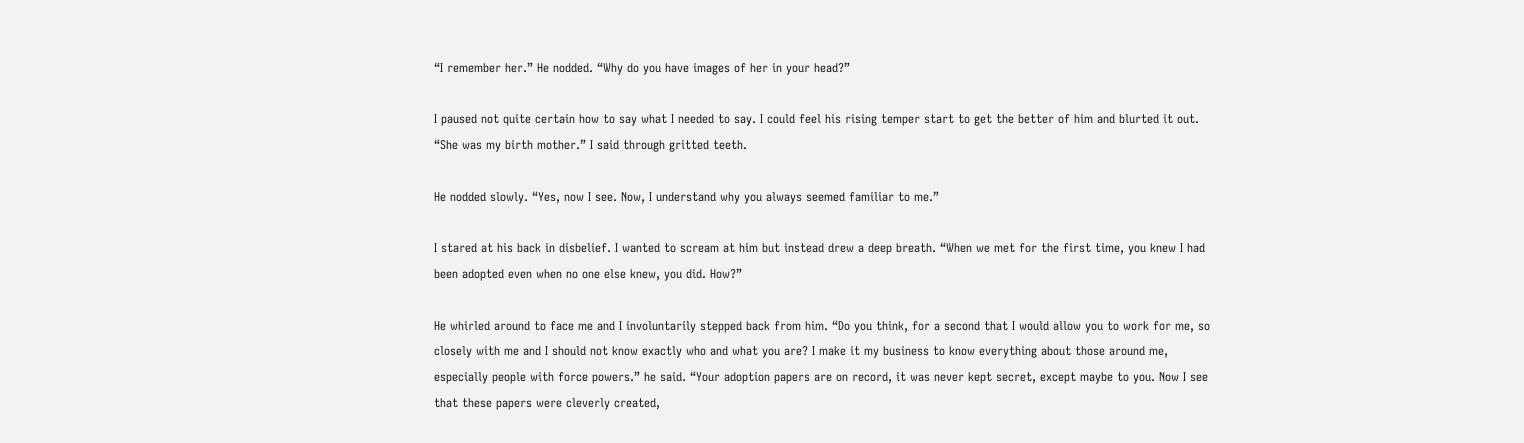“I remember her.” He nodded. “Why do you have images of her in your head?”

I paused not quite certain how to say what I needed to say. I could feel his rising temper start to get the better of him and blurted it out. “She was my birth mother.” I said through gritted teeth.

He nodded slowly. “Yes, now I see. Now, I understand why you always seemed familiar to me.”

I stared at his back in disbelief. I wanted to scream at him but instead drew a deep breath. “When we met for the first time, you knew I had been adopted even when no one else knew, you did. How?”

He whirled around to face me and I involuntarily stepped back from him. “Do you think, for a second that I would allow you to work for me, so closely with me and I should not know exactly who and what you are? I make it my business to know everything about those around me, especially people with force powers.” he said. “Your adoption papers are on record, it was never kept secret, except maybe to you. Now I see that these papers were cleverly created,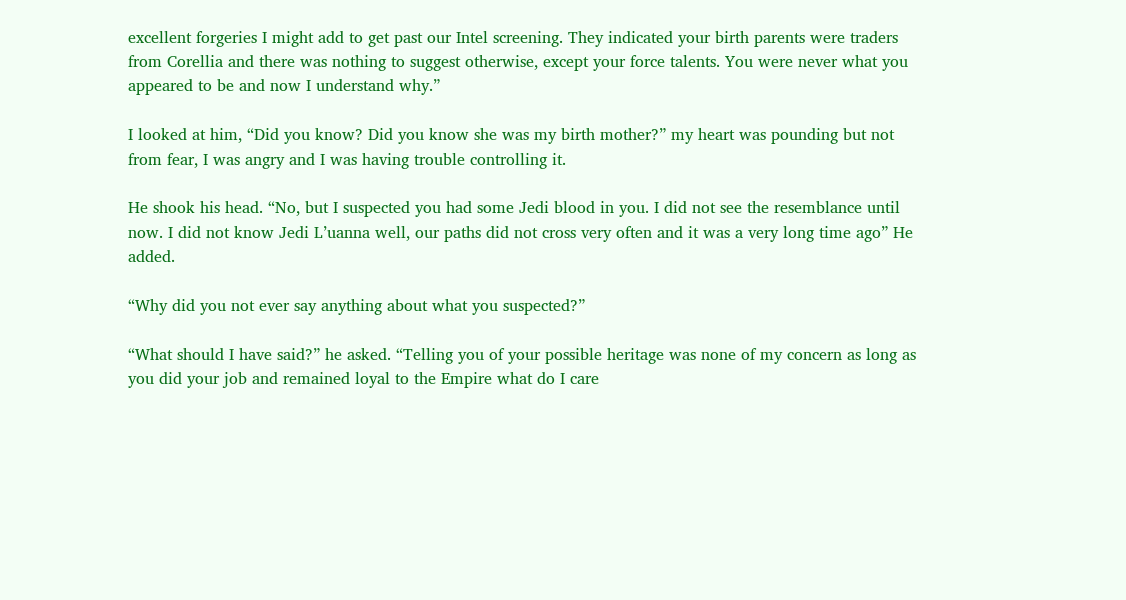excellent forgeries I might add to get past our Intel screening. They indicated your birth parents were traders from Corellia and there was nothing to suggest otherwise, except your force talents. You were never what you appeared to be and now I understand why.”

I looked at him, “Did you know? Did you know she was my birth mother?” my heart was pounding but not from fear, I was angry and I was having trouble controlling it.

He shook his head. “No, but I suspected you had some Jedi blood in you. I did not see the resemblance until now. I did not know Jedi L’uanna well, our paths did not cross very often and it was a very long time ago” He added.

“Why did you not ever say anything about what you suspected?”

“What should I have said?” he asked. “Telling you of your possible heritage was none of my concern as long as you did your job and remained loyal to the Empire what do I care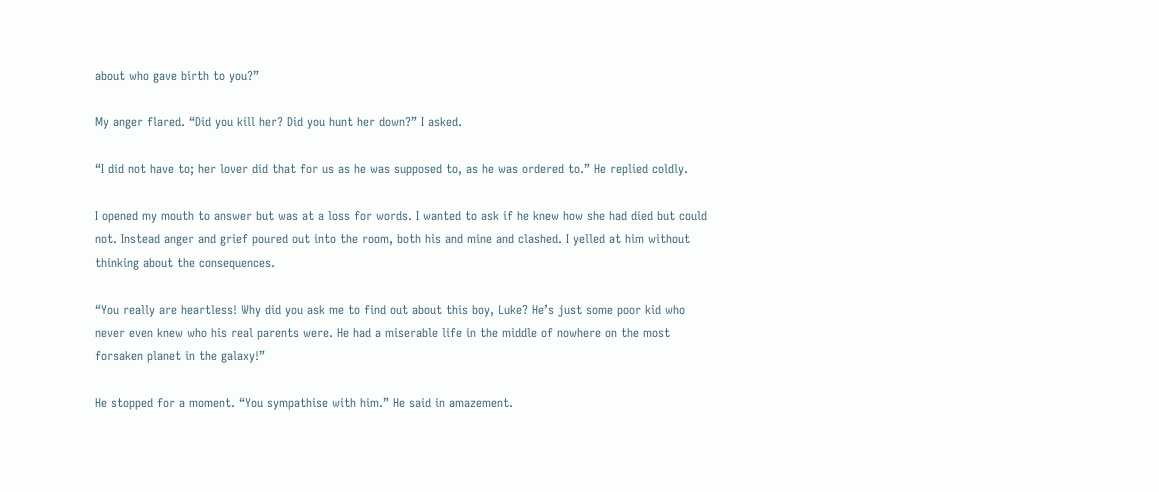about who gave birth to you?”

My anger flared. “Did you kill her? Did you hunt her down?” I asked.

“I did not have to; her lover did that for us as he was supposed to, as he was ordered to.” He replied coldly.

I opened my mouth to answer but was at a loss for words. I wanted to ask if he knew how she had died but could not. Instead anger and grief poured out into the room, both his and mine and clashed. I yelled at him without thinking about the consequences.

“You really are heartless! Why did you ask me to find out about this boy, Luke? He’s just some poor kid who never even knew who his real parents were. He had a miserable life in the middle of nowhere on the most forsaken planet in the galaxy!”

He stopped for a moment. “You sympathise with him.” He said in amazement.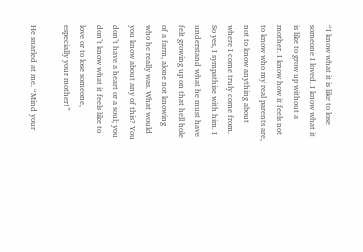“I know what it is like to lose someone I loved. I know what it is like to grow up without a mother. I know how it feels not to know who my real parents are, not to know anything about where I come truly come from. So yes, I sympathise with him. I understand what he must have felt growing up on that hell hole of a farm, alone not knowing who he really was. What would you know about any of this? You don’t have a heart or a soul; you don’t know what it feels like to love or to lose someone, especially your mother!”

He snarled at me. “Mind your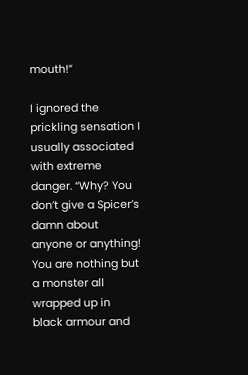mouth!”

I ignored the prickling sensation I usually associated with extreme danger. “Why? You don’t give a Spicer’s damn about anyone or anything! You are nothing but a monster all wrapped up in black armour and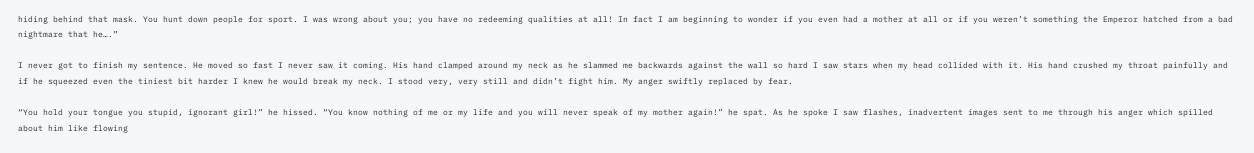hiding behind that mask. You hunt down people for sport. I was wrong about you; you have no redeeming qualities at all! In fact I am beginning to wonder if you even had a mother at all or if you weren’t something the Emperor hatched from a bad nightmare that he….”

I never got to finish my sentence. He moved so fast I never saw it coming. His hand clamped around my neck as he slammed me backwards against the wall so hard I saw stars when my head collided with it. His hand crushed my throat painfully and if he squeezed even the tiniest bit harder I knew he would break my neck. I stood very, very still and didn’t fight him. My anger swiftly replaced by fear.

“You hold your tongue you stupid, ignorant girl!” he hissed. “You know nothing of me or my life and you will never speak of my mother again!” he spat. As he spoke I saw flashes, inadvertent images sent to me through his anger which spilled about him like flowing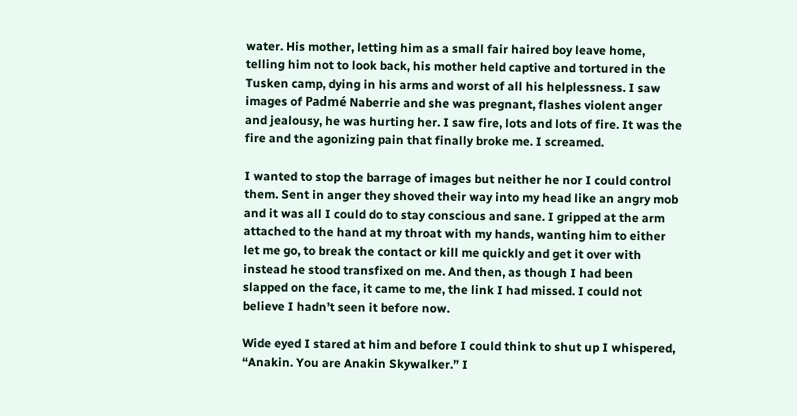water. His mother, letting him as a small fair haired boy leave home, telling him not to look back, his mother held captive and tortured in the Tusken camp, dying in his arms and worst of all his helplessness. I saw images of Padmé Naberrie and she was pregnant, flashes violent anger and jealousy, he was hurting her. I saw fire, lots and lots of fire. It was the fire and the agonizing pain that finally broke me. I screamed.

I wanted to stop the barrage of images but neither he nor I could control them. Sent in anger they shoved their way into my head like an angry mob and it was all I could do to stay conscious and sane. I gripped at the arm attached to the hand at my throat with my hands, wanting him to either let me go, to break the contact or kill me quickly and get it over with instead he stood transfixed on me. And then, as though I had been slapped on the face, it came to me, the link I had missed. I could not believe I hadn’t seen it before now.

Wide eyed I stared at him and before I could think to shut up I whispered, “Anakin. You are Anakin Skywalker.” I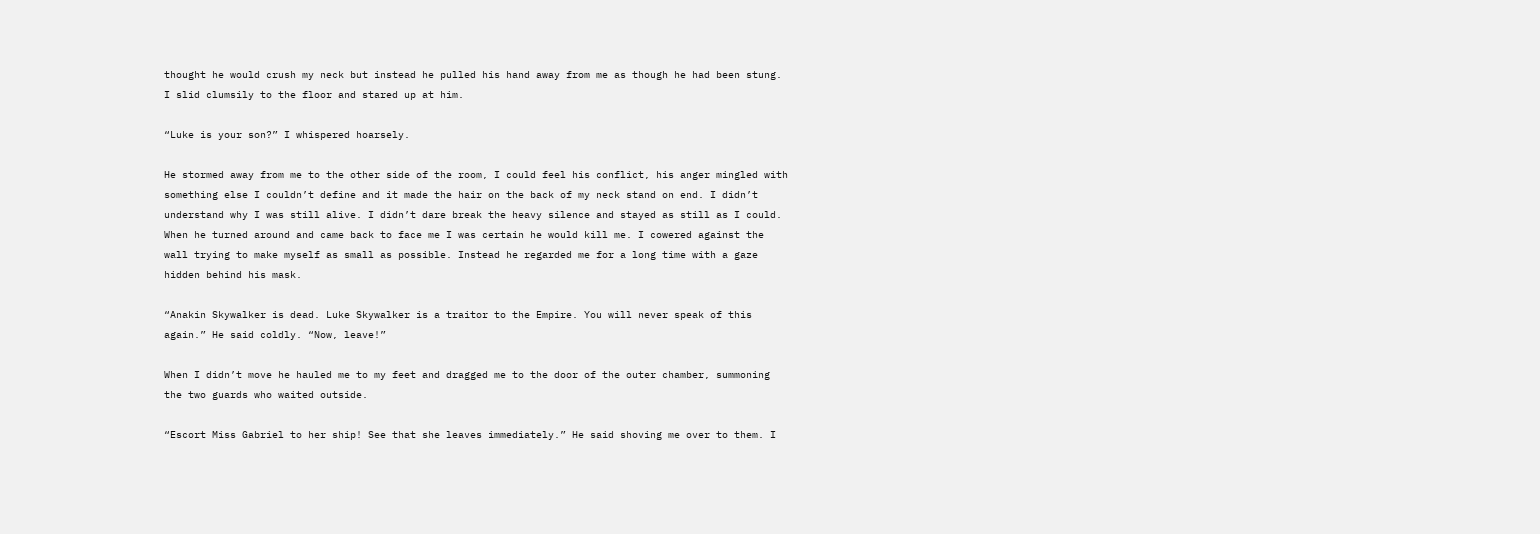thought he would crush my neck but instead he pulled his hand away from me as though he had been stung. I slid clumsily to the floor and stared up at him.

“Luke is your son?” I whispered hoarsely.

He stormed away from me to the other side of the room, I could feel his conflict, his anger mingled with something else I couldn’t define and it made the hair on the back of my neck stand on end. I didn’t understand why I was still alive. I didn’t dare break the heavy silence and stayed as still as I could. When he turned around and came back to face me I was certain he would kill me. I cowered against the wall trying to make myself as small as possible. Instead he regarded me for a long time with a gaze hidden behind his mask.

“Anakin Skywalker is dead. Luke Skywalker is a traitor to the Empire. You will never speak of this again.” He said coldly. “Now, leave!”

When I didn’t move he hauled me to my feet and dragged me to the door of the outer chamber, summoning the two guards who waited outside.

“Escort Miss Gabriel to her ship! See that she leaves immediately.” He said shoving me over to them. I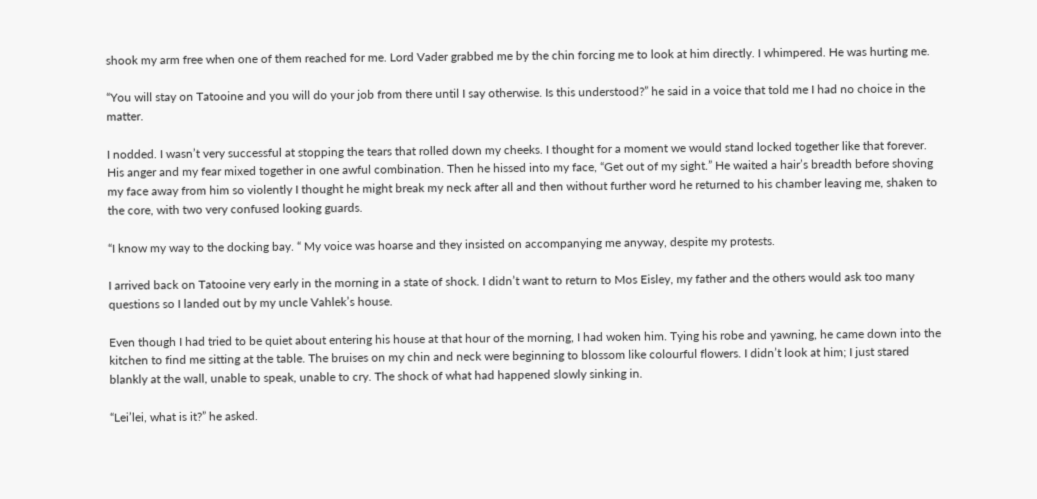shook my arm free when one of them reached for me. Lord Vader grabbed me by the chin forcing me to look at him directly. I whimpered. He was hurting me.

“You will stay on Tatooine and you will do your job from there until I say otherwise. Is this understood?” he said in a voice that told me I had no choice in the matter.

I nodded. I wasn’t very successful at stopping the tears that rolled down my cheeks. I thought for a moment we would stand locked together like that forever. His anger and my fear mixed together in one awful combination. Then he hissed into my face, “Get out of my sight.” He waited a hair’s breadth before shoving my face away from him so violently I thought he might break my neck after all and then without further word he returned to his chamber leaving me, shaken to the core, with two very confused looking guards.

“I know my way to the docking bay. “ My voice was hoarse and they insisted on accompanying me anyway, despite my protests.

I arrived back on Tatooine very early in the morning in a state of shock. I didn’t want to return to Mos Eisley, my father and the others would ask too many questions so I landed out by my uncle Vahlek’s house.

Even though I had tried to be quiet about entering his house at that hour of the morning, I had woken him. Tying his robe and yawning, he came down into the kitchen to find me sitting at the table. The bruises on my chin and neck were beginning to blossom like colourful flowers. I didn’t look at him; I just stared blankly at the wall, unable to speak, unable to cry. The shock of what had happened slowly sinking in.

“Lei’lei, what is it?” he asked.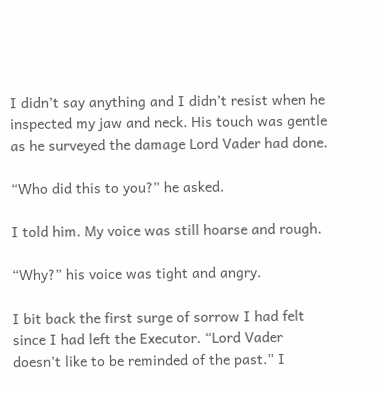I didn’t say anything and I didn’t resist when he inspected my jaw and neck. His touch was gentle as he surveyed the damage Lord Vader had done.

“Who did this to you?” he asked.

I told him. My voice was still hoarse and rough.

“Why?” his voice was tight and angry.

I bit back the first surge of sorrow I had felt since I had left the Executor. “Lord Vader doesn’t like to be reminded of the past.” I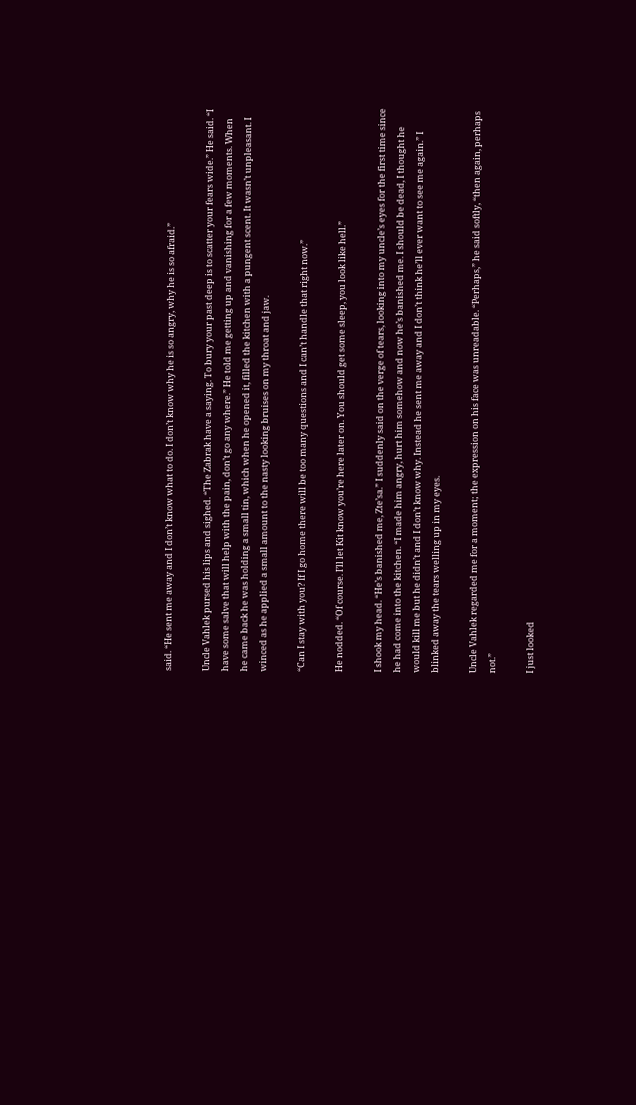said. “He sent me away and I don’t know what to do. I don’t know why he is so angry, why he is so afraid.”

Uncle Vahlek pursed his lips and sighed. “The Zabrak have a saying. To bury your past deep is to scatter your fears wide.” He said. “I have some salve that will help with the pain, don’t go any where.” He told me getting up and vanishing for a few moments. When he came back he was holding a small tin, which when he opened it, filled the kitchen with a pungent scent. It wasn’t unpleasant. I winced as he applied a small amount to the nasty looking bruises on my throat and jaw.

“Can I stay with you? If I go home there will be too many questions and I can’t handle that right now.”

He nodded. “Of course. I’ll let Kit know you’re here later on. You should get some sleep, you look like hell.”

I shook my head. “He’s banished me, Zte’sa.” I suddenly said on the verge of tears, looking into my uncle’s eyes for the first time since he had come into the kitchen. “I made him angry, hurt him somehow and now he’s banished me. I should be dead, I thought he would kill me but he didn’t and I don’t know why. Instead he sent me away and I don’t think he’ll ever want to see me again.” I blinked away the tears welling up in my eyes.

Uncle Vahlek regarded me for a moment; the expression on his face was unreadable. “Perhaps,” he said softly, “then again, perhaps not.”

I just looked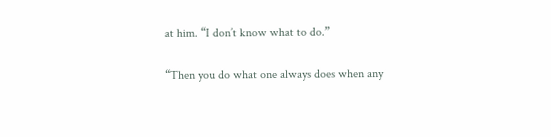at him. “I don’t know what to do.”

“Then you do what one always does when any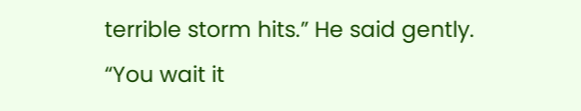terrible storm hits.” He said gently.
“You wait it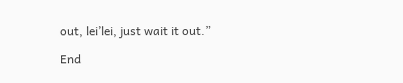out, lei’lei, just wait it out.”

End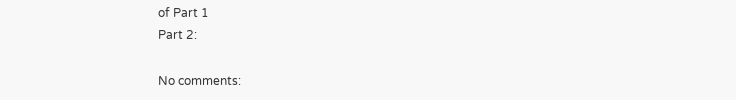of Part 1
Part 2:

No comments: